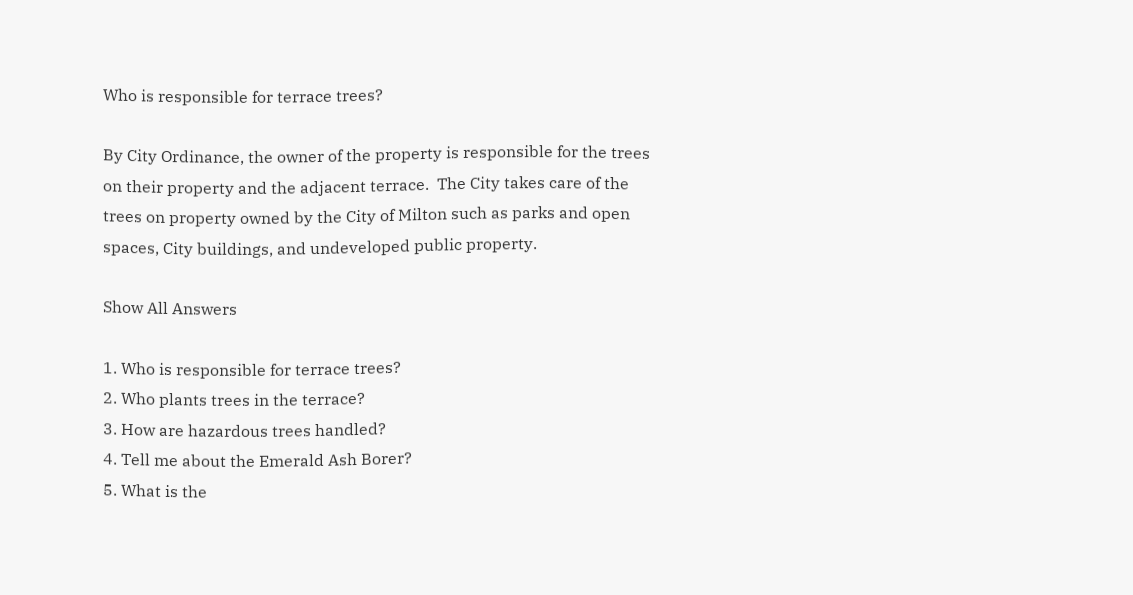Who is responsible for terrace trees?

By City Ordinance, the owner of the property is responsible for the trees on their property and the adjacent terrace.  The City takes care of the trees on property owned by the City of Milton such as parks and open spaces, City buildings, and undeveloped public property.

Show All Answers

1. Who is responsible for terrace trees?
2. Who plants trees in the terrace?
3. How are hazardous trees handled?
4. Tell me about the Emerald Ash Borer?
5. What is the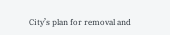City’s plan for removal and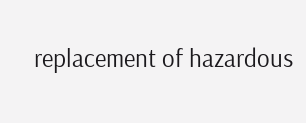replacement of hazardous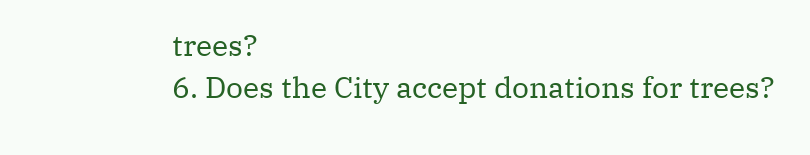trees?
6. Does the City accept donations for trees?